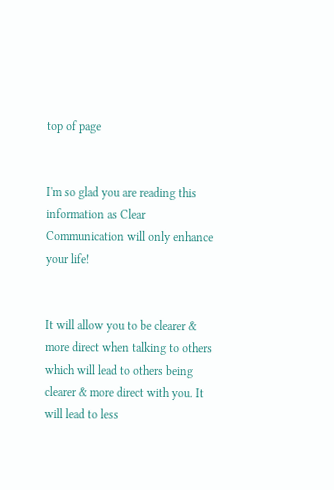top of page


I'm so glad you are reading this information as Clear Communication will only enhance your life!


It will allow you to be clearer & more direct when talking to others which will lead to others being clearer & more direct with you. It will lead to less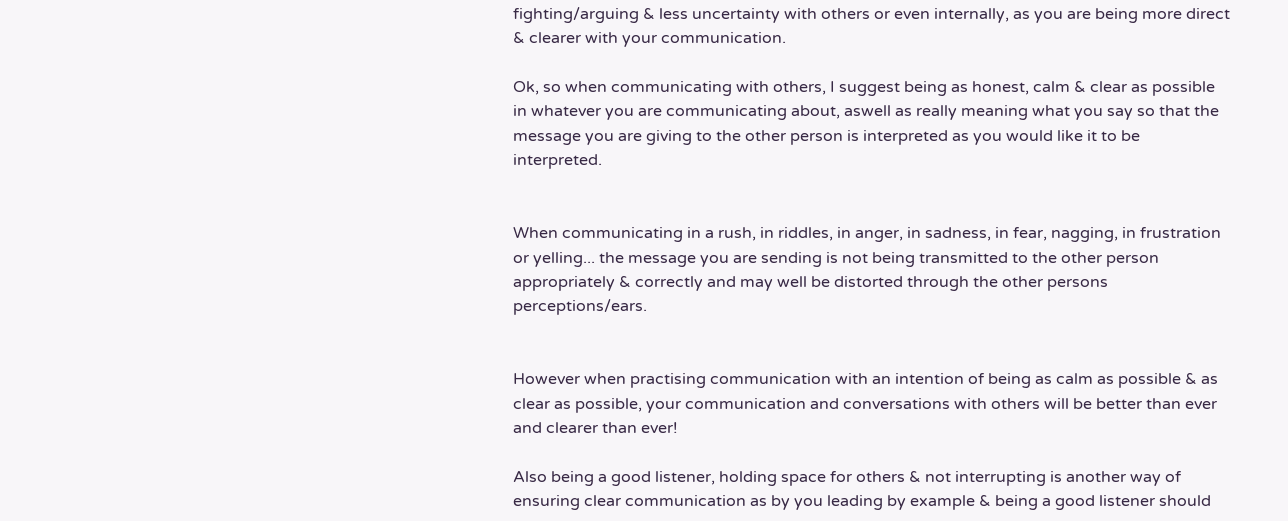fighting/arguing & less uncertainty with others or even internally, as you are being more direct & clearer with your communication.

Ok, so when communicating with others, I suggest being as honest, calm & clear as possible in whatever you are communicating about, aswell as really meaning what you say so that the message you are giving to the other person is interpreted as you would like it to be interpreted.


When communicating in a rush, in riddles, in anger, in sadness, in fear, nagging, in frustration or yelling... the message you are sending is not being transmitted to the other person appropriately & correctly and may well be distorted through the other persons perceptions/ears.


However when practising communication with an intention of being as calm as possible & as clear as possible, your communication and conversations with others will be better than ever and clearer than ever!

Also being a good listener, holding space for others & not interrupting is another way of ensuring clear communication as by you leading by example & being a good listener should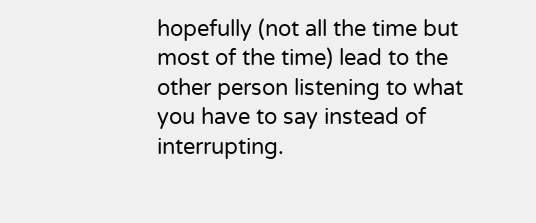hopefully (not all the time but most of the time) lead to the other person listening to what you have to say instead of interrupting.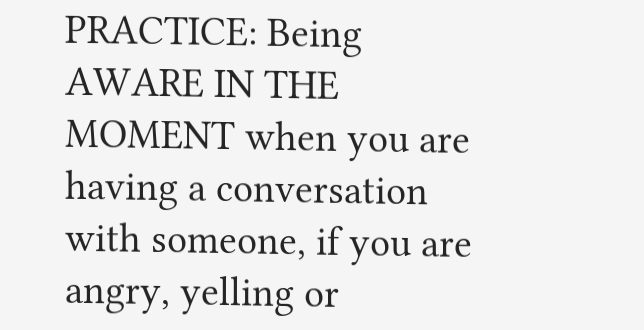PRACTICE: Being AWARE IN THE MOMENT when you are having a conversation with someone, if you are angry, yelling or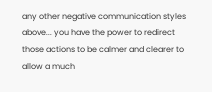any other negative communication styles above... you have the power to redirect those actions to be calmer and clearer to allow a much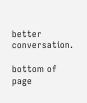better conversation.

bottom of page